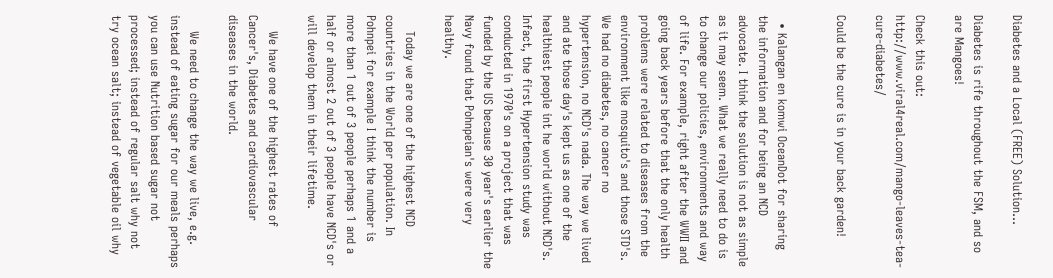Diabetes and a Local (FREE) Solution...

Diabetes is rife throughout the FSM, and so are Mangoes!

Check this out: http://www.viral4real.com/mango-leaves-tea-cure-diabetes/

Could be the cure is in your back garden!


  • Kalangan en komwi OceanDot for sharing the information and for being an NCD advocate. I think the solution is not as simple as it may seem. What we really need to do is to change our policies, environments and way of life. For example, right after the WWII and going back years before that the only health problems were related to diseases from the environment like mosquito's and those STD's. We had no diabetes, no cancer no hypertension, no NCD's nada. The way we lived and ate those day's kept us as one of the healthiest people int he world without NCD's. Infact, the first Hypertension study was conducted in 1970's on a project that was funded by the US because 30 year's earlier the Navy found that Pohnpeian's were very healthy.

    Today we are one of the highest NCD countries in the World per population. In Pohnpei for example I think the number is more than 1 out of 3 people perhaps 1 and a half or almost 2 out of 3 people have NCD's or will develop them in their lifetime.

    We have one of the highest rates of Cancer's, Diabetes and cardiovascular diseases in the world.

    We need to change the way we live, e.g. instead of eating sugar for our meals perhaps you can use Nutrition based sugar not processed; instead of regular salt why not try ocean salt; instead of vegetable oil why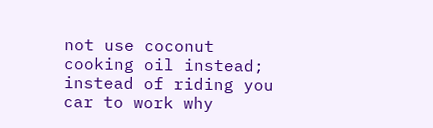not use coconut cooking oil instead; instead of riding you car to work why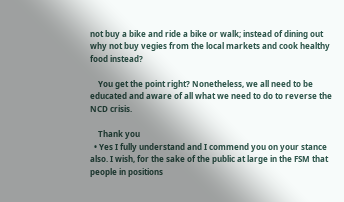not buy a bike and ride a bike or walk; instead of dining out why not buy vegies from the local markets and cook healthy food instead?

    You get the point right? Nonetheless, we all need to be educated and aware of all what we need to do to reverse the NCD crisis.

    Thank you
  • Yes I fully understand and I commend you on your stance also. I wish, for the sake of the public at large in the FSM that people in positions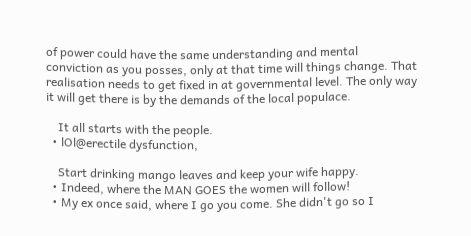of power could have the same understanding and mental conviction as you posses, only at that time will things change. That realisation needs to get fixed in at governmental level. The only way it will get there is by the demands of the local populace.

    It all starts with the people.
  • lOl@erectile dysfunction,

    Start drinking mango leaves and keep your wife happy.
  • Indeed, where the MAN GOES the women will follow!
  • My ex once said, where I go you come. She didn't go so I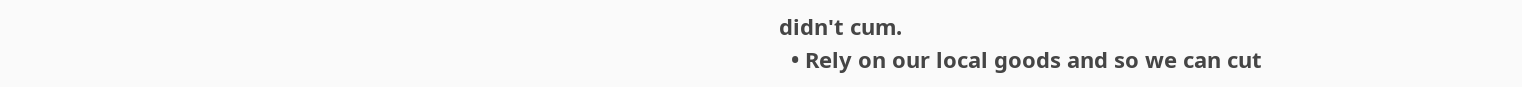didn't cum.
  • Rely on our local goods and so we can cut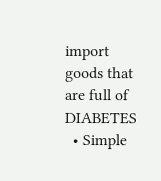import goods that are full of DIABETES
  • Simple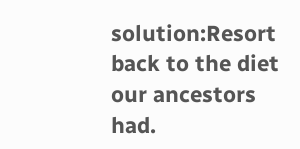solution:Resort back to the diet our ancestors had.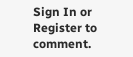Sign In or Register to comment.